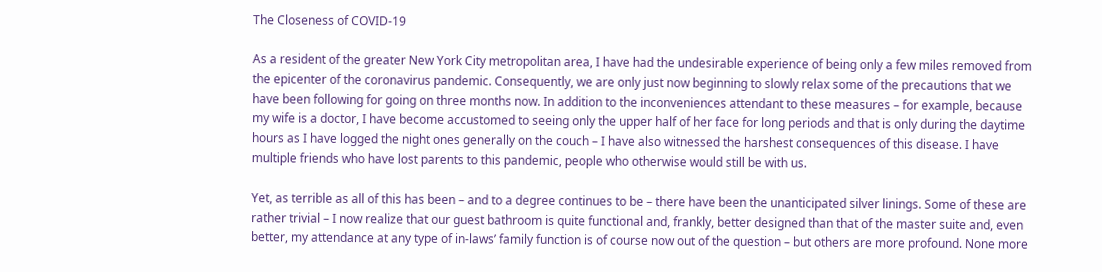The Closeness of COVID-19

As a resident of the greater New York City metropolitan area, I have had the undesirable experience of being only a few miles removed from the epicenter of the coronavirus pandemic. Consequently, we are only just now beginning to slowly relax some of the precautions that we have been following for going on three months now. In addition to the inconveniences attendant to these measures – for example, because my wife is a doctor, I have become accustomed to seeing only the upper half of her face for long periods and that is only during the daytime hours as I have logged the night ones generally on the couch – I have also witnessed the harshest consequences of this disease. I have multiple friends who have lost parents to this pandemic, people who otherwise would still be with us.

Yet, as terrible as all of this has been – and to a degree continues to be – there have been the unanticipated silver linings. Some of these are rather trivial – I now realize that our guest bathroom is quite functional and, frankly, better designed than that of the master suite and, even better, my attendance at any type of in-laws’ family function is of course now out of the question – but others are more profound. None more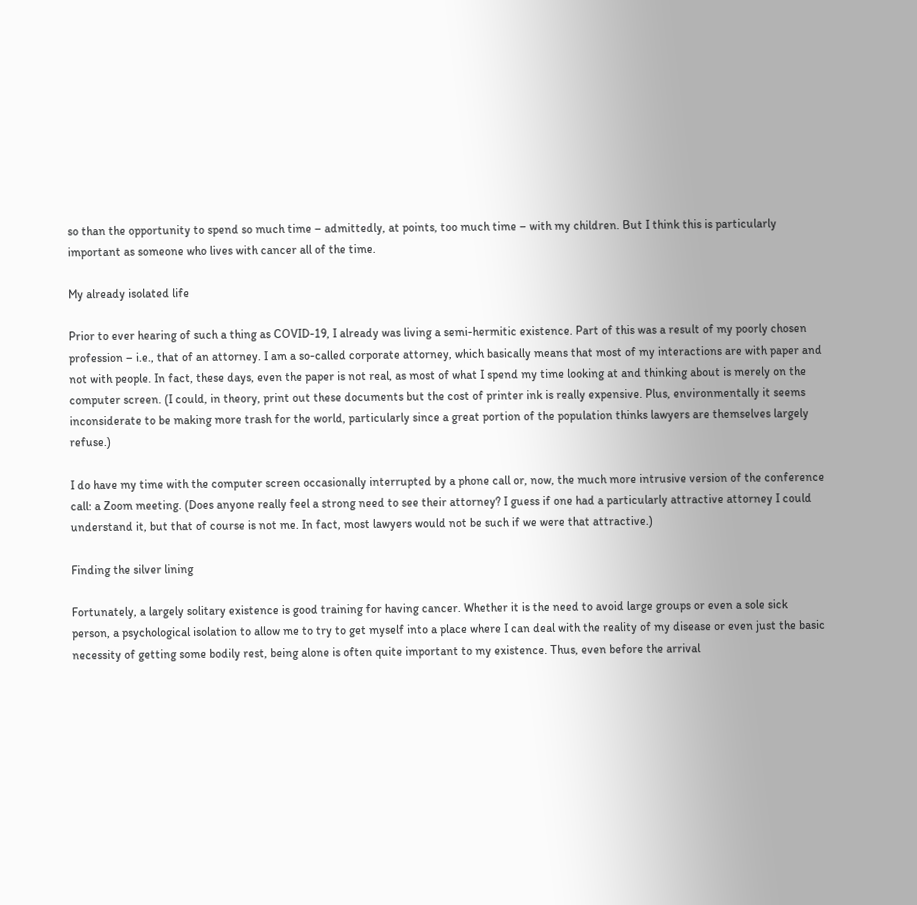so than the opportunity to spend so much time – admittedly, at points, too much time – with my children. But I think this is particularly important as someone who lives with cancer all of the time.

My already isolated life

Prior to ever hearing of such a thing as COVID-19, I already was living a semi-hermitic existence. Part of this was a result of my poorly chosen profession – i.e., that of an attorney. I am a so-called corporate attorney, which basically means that most of my interactions are with paper and not with people. In fact, these days, even the paper is not real, as most of what I spend my time looking at and thinking about is merely on the computer screen. (I could, in theory, print out these documents but the cost of printer ink is really expensive. Plus, environmentally it seems inconsiderate to be making more trash for the world, particularly since a great portion of the population thinks lawyers are themselves largely refuse.)

I do have my time with the computer screen occasionally interrupted by a phone call or, now, the much more intrusive version of the conference call: a Zoom meeting. (Does anyone really feel a strong need to see their attorney? I guess if one had a particularly attractive attorney I could understand it, but that of course is not me. In fact, most lawyers would not be such if we were that attractive.)

Finding the silver lining

Fortunately, a largely solitary existence is good training for having cancer. Whether it is the need to avoid large groups or even a sole sick person, a psychological isolation to allow me to try to get myself into a place where I can deal with the reality of my disease or even just the basic necessity of getting some bodily rest, being alone is often quite important to my existence. Thus, even before the arrival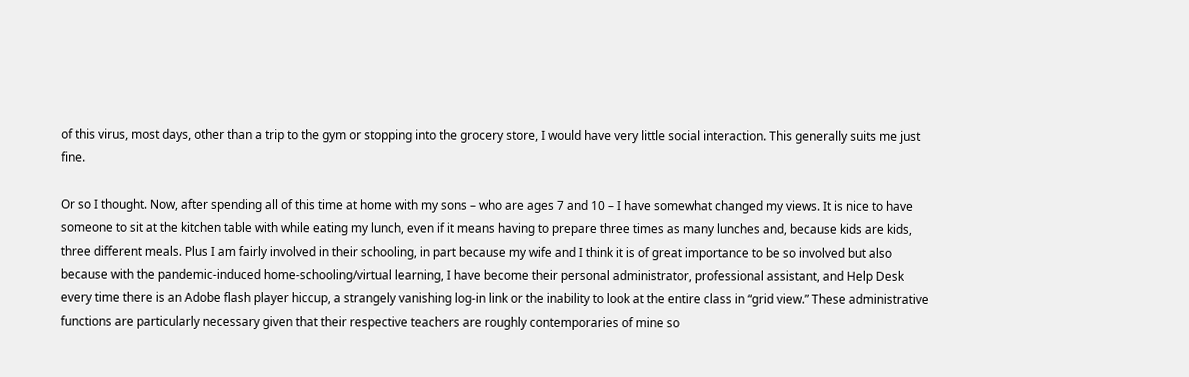of this virus, most days, other than a trip to the gym or stopping into the grocery store, I would have very little social interaction. This generally suits me just fine.

Or so I thought. Now, after spending all of this time at home with my sons – who are ages 7 and 10 – I have somewhat changed my views. It is nice to have someone to sit at the kitchen table with while eating my lunch, even if it means having to prepare three times as many lunches and, because kids are kids, three different meals. Plus I am fairly involved in their schooling, in part because my wife and I think it is of great importance to be so involved but also because with the pandemic-induced home-schooling/virtual learning, I have become their personal administrator, professional assistant, and Help Desk every time there is an Adobe flash player hiccup, a strangely vanishing log-in link or the inability to look at the entire class in “grid view.” These administrative functions are particularly necessary given that their respective teachers are roughly contemporaries of mine so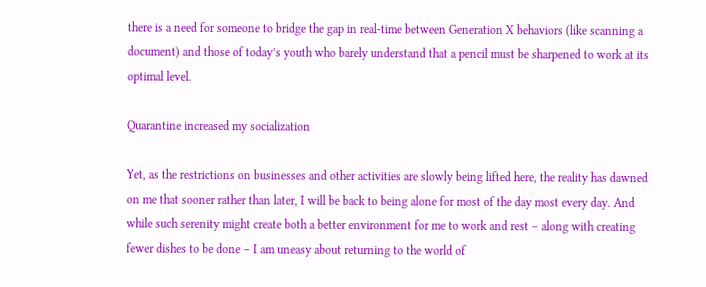there is a need for someone to bridge the gap in real-time between Generation X behaviors (like scanning a document) and those of today’s youth who barely understand that a pencil must be sharpened to work at its optimal level.

Quarantine increased my socialization

Yet, as the restrictions on businesses and other activities are slowly being lifted here, the reality has dawned on me that sooner rather than later, I will be back to being alone for most of the day most every day. And while such serenity might create both a better environment for me to work and rest – along with creating fewer dishes to be done – I am uneasy about returning to the world of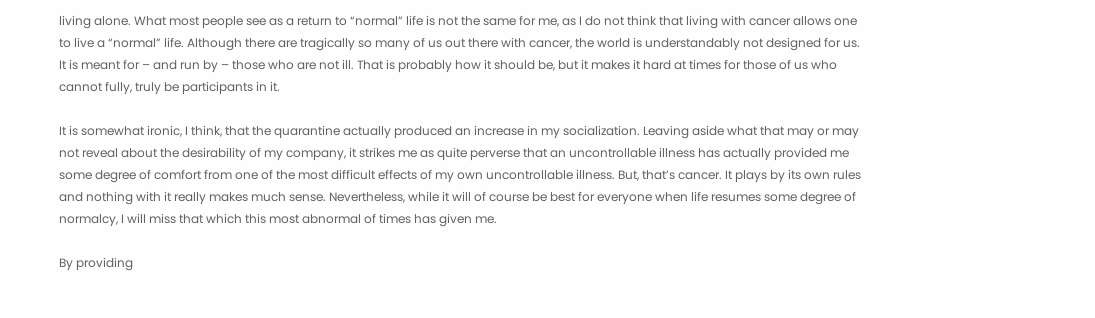living alone. What most people see as a return to “normal” life is not the same for me, as I do not think that living with cancer allows one to live a “normal” life. Although there are tragically so many of us out there with cancer, the world is understandably not designed for us. It is meant for – and run by – those who are not ill. That is probably how it should be, but it makes it hard at times for those of us who cannot fully, truly be participants in it.

It is somewhat ironic, I think, that the quarantine actually produced an increase in my socialization. Leaving aside what that may or may not reveal about the desirability of my company, it strikes me as quite perverse that an uncontrollable illness has actually provided me some degree of comfort from one of the most difficult effects of my own uncontrollable illness. But, that’s cancer. It plays by its own rules and nothing with it really makes much sense. Nevertheless, while it will of course be best for everyone when life resumes some degree of normalcy, I will miss that which this most abnormal of times has given me.

By providing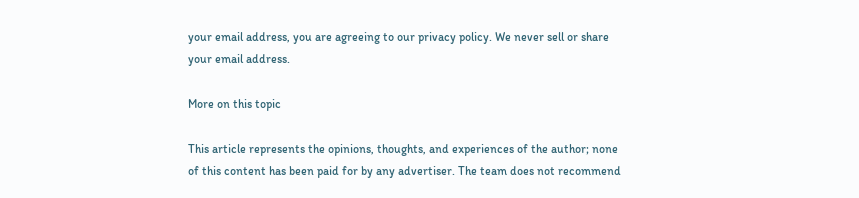your email address, you are agreeing to our privacy policy. We never sell or share your email address.

More on this topic

This article represents the opinions, thoughts, and experiences of the author; none of this content has been paid for by any advertiser. The team does not recommend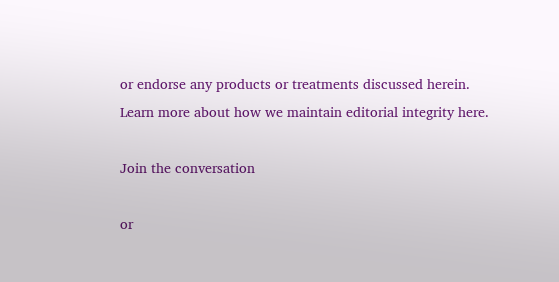or endorse any products or treatments discussed herein. Learn more about how we maintain editorial integrity here.

Join the conversation

or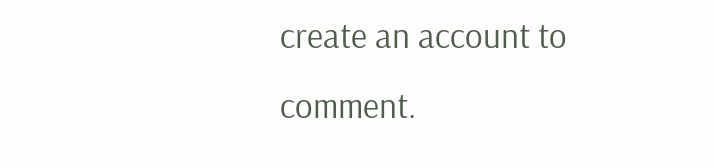create an account to comment.